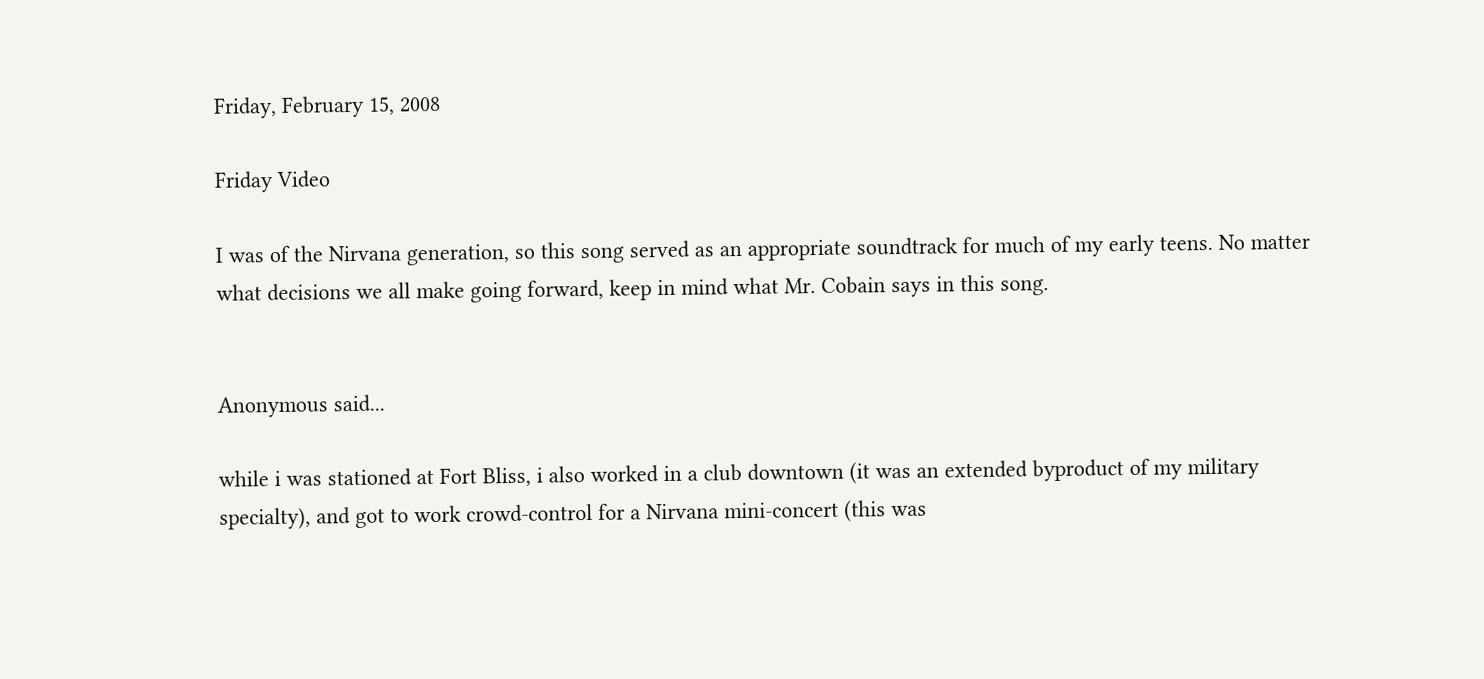Friday, February 15, 2008

Friday Video

I was of the Nirvana generation, so this song served as an appropriate soundtrack for much of my early teens. No matter what decisions we all make going forward, keep in mind what Mr. Cobain says in this song.


Anonymous said...

while i was stationed at Fort Bliss, i also worked in a club downtown (it was an extended byproduct of my military specialty), and got to work crowd-control for a Nirvana mini-concert (this was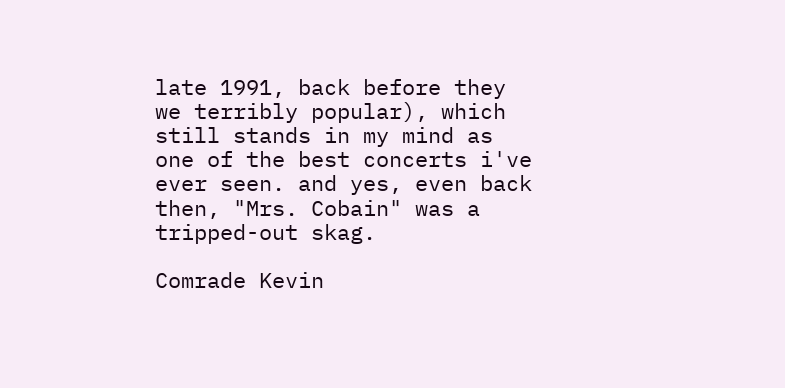late 1991, back before they we terribly popular), which still stands in my mind as one of the best concerts i've ever seen. and yes, even back then, "Mrs. Cobain" was a tripped-out skag.

Comrade Kevin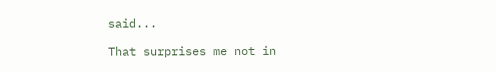said...

That surprises me not in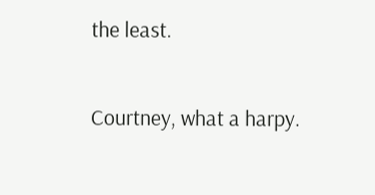the least.

Courtney, what a harpy.